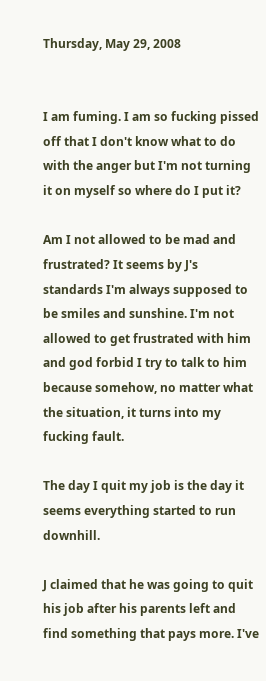Thursday, May 29, 2008


I am fuming. I am so fucking pissed off that I don't know what to do with the anger but I'm not turning it on myself so where do I put it?

Am I not allowed to be mad and frustrated? It seems by J's standards I'm always supposed to be smiles and sunshine. I'm not allowed to get frustrated with him and god forbid I try to talk to him because somehow, no matter what the situation, it turns into my fucking fault.

The day I quit my job is the day it seems everything started to run downhill.

J claimed that he was going to quit his job after his parents left and find something that pays more. I've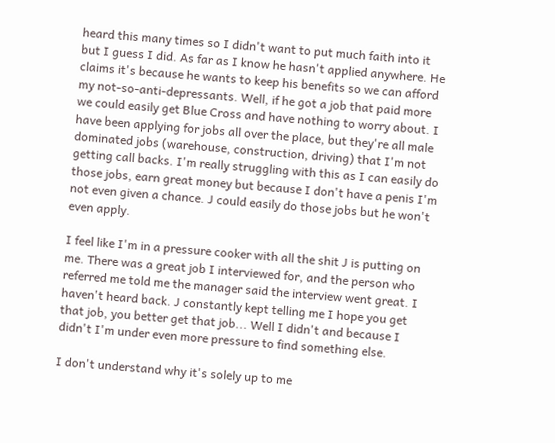heard this many times so I didn't want to put much faith into it but I guess I did. As far as I know he hasn't applied anywhere. He claims it's because he wants to keep his benefits so we can afford my not-so-anti-depressants. Well, if he got a job that paid more we could easily get Blue Cross and have nothing to worry about. I have been applying for jobs all over the place, but they're all male dominated jobs (warehouse, construction, driving) that I'm not getting call backs. I'm really struggling with this as I can easily do those jobs, earn great money but because I don't have a penis I'm not even given a chance. J could easily do those jobs but he won't even apply.

I feel like I'm in a pressure cooker with all the shit J is putting on me. There was a great job I interviewed for, and the person who referred me told me the manager said the interview went great. I haven't heard back. J constantly kept telling me I hope you get that job, you better get that job... Well I didn't and because I didn't I'm under even more pressure to find something else.

I don't understand why it's solely up to me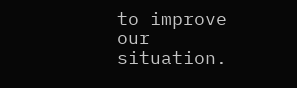to improve our situation.